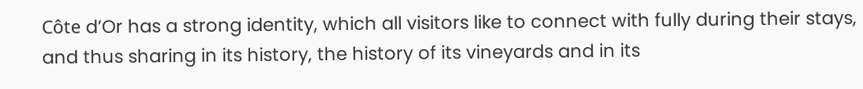Côte d’Or has a strong identity, which all visitors like to connect with fully during their stays, and thus sharing in its history, the history of its vineyards and in its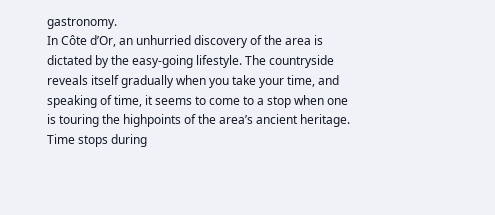gastronomy.
In Côte d’Or, an unhurried discovery of the area is dictated by the easy-going lifestyle. The countryside reveals itself gradually when you take your time, and speaking of time, it seems to come to a stop when one is touring the highpoints of the area’s ancient heritage. Time stops during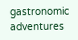gastronomic adventures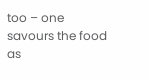too – one savours the food as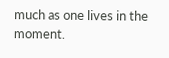much as one lives in the moment.